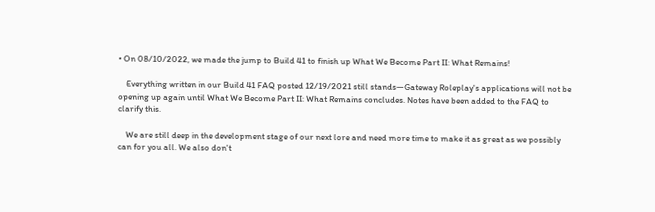• On 08/10/2022, we made the jump to Build 41 to finish up What We Become Part II: What Remains!

    Everything written in our Build 41 FAQ posted 12/19/2021 still stands—Gateway Roleplay's applications will not be opening up again until What We Become Part II: What Remains concludes. Notes have been added to the FAQ to clarify this.

    We are still deep in the development stage of our next lore and need more time to make it as great as we possibly can for you all. We also don't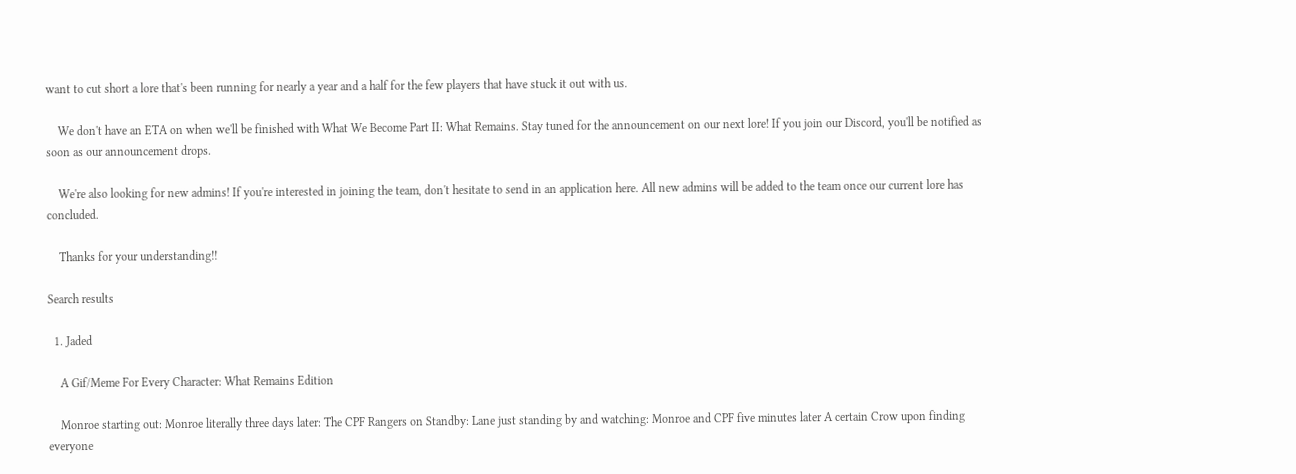want to cut short a lore that's been running for nearly a year and a half for the few players that have stuck it out with us.

    We don't have an ETA on when we'll be finished with What We Become Part II: What Remains. Stay tuned for the announcement on our next lore! If you join our Discord, you'll be notified as soon as our announcement drops.

    We're also looking for new admins! If you're interested in joining the team, don't hesitate to send in an application here. All new admins will be added to the team once our current lore has concluded.

    Thanks for your understanding!!

Search results

  1. Jaded

    A Gif/Meme For Every Character: What Remains Edition

    Monroe starting out: Monroe literally three days later: The CPF Rangers on Standby: Lane just standing by and watching: Monroe and CPF five minutes later A certain Crow upon finding everyone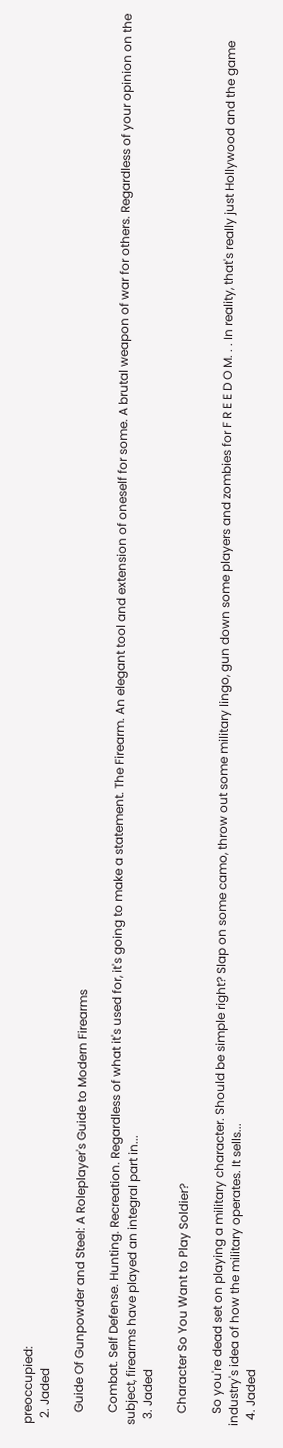preoccupied:
  2. Jaded

    Guide Of Gunpowder and Steel: A Roleplayer's Guide to Modern Firearms

    Combat. Self Defense. Hunting. Recreation. Regardless of what it's used for, it's going to make a statement. The Firearm. An elegant tool and extension of oneself for some. A brutal weapon of war for others. Regardless of your opinion on the subject, firearms have played an integral part in...
  3. Jaded

    Character So You Want to Play Soldier?

    So you're dead set on playing a military character. Should be simple right? Slap on some camo, throw out some military lingo, gun down some players and zombies for F R E E D O M. . . In reality, that's really just Hollywood and the game industry's idea of how the military operates. It sells...
  4. Jaded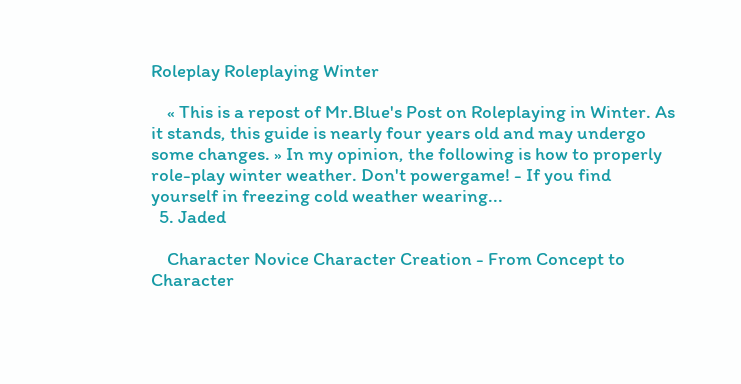Roleplay Roleplaying Winter

    « This is a repost of Mr.Blue's Post on Roleplaying in Winter. As it stands, this guide is nearly four years old and may undergo some changes. » In my opinion, the following is how to properly role-play winter weather. Don't powergame! - If you find yourself in freezing cold weather wearing...
  5. Jaded

    Character Novice Character Creation - From Concept to Character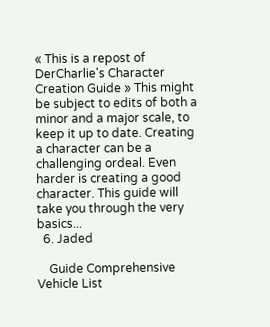« This is a repost of DerCharlie's Character Creation Guide » This might be subject to edits of both a minor and a major scale, to keep it up to date. Creating a character can be a challenging ordeal. Even harder is creating a good character. This guide will take you through the very basics...
  6. Jaded

    Guide Comprehensive Vehicle List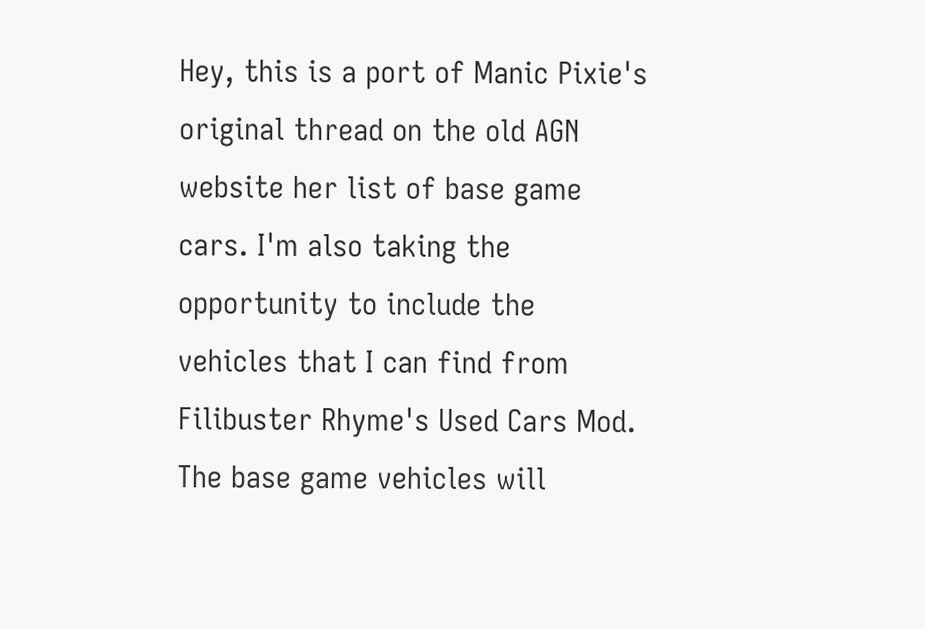Hey, this is a port of Manic Pixie's original thread on the old AGN website her list of base game cars. I'm also taking the opportunity to include the vehicles that I can find from Filibuster Rhyme's Used Cars Mod. The base game vehicles will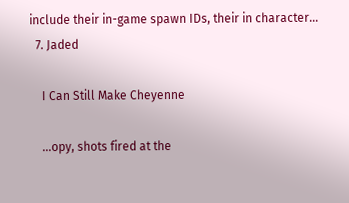include their in-game spawn IDs, their in character...
  7. Jaded

    I Can Still Make Cheyenne

    ...opy, shots fired at the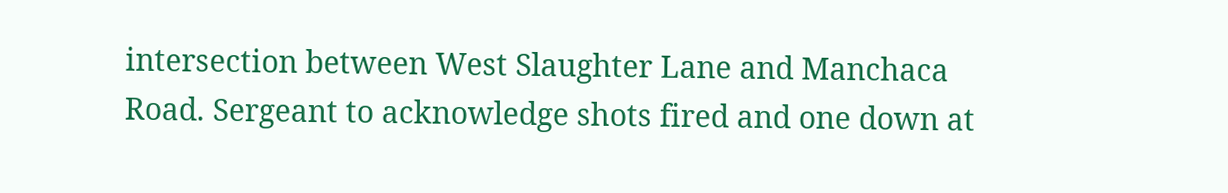intersection between West Slaughter Lane and Manchaca Road. Sergeant to acknowledge shots fired and one down at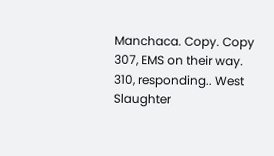Manchaca. Copy. Copy 307, EMS on their way. 310, responding.. West Slaughter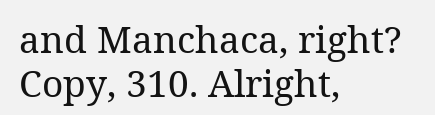and Manchaca, right? Copy, 310. Alright,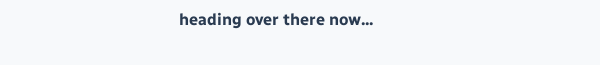heading over there now...